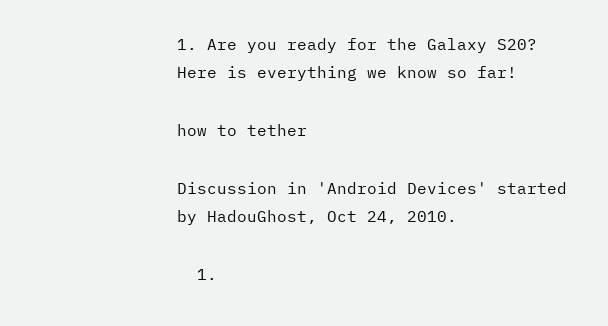1. Are you ready for the Galaxy S20? Here is everything we know so far!

how to tether

Discussion in 'Android Devices' started by HadouGhost, Oct 24, 2010.

  1.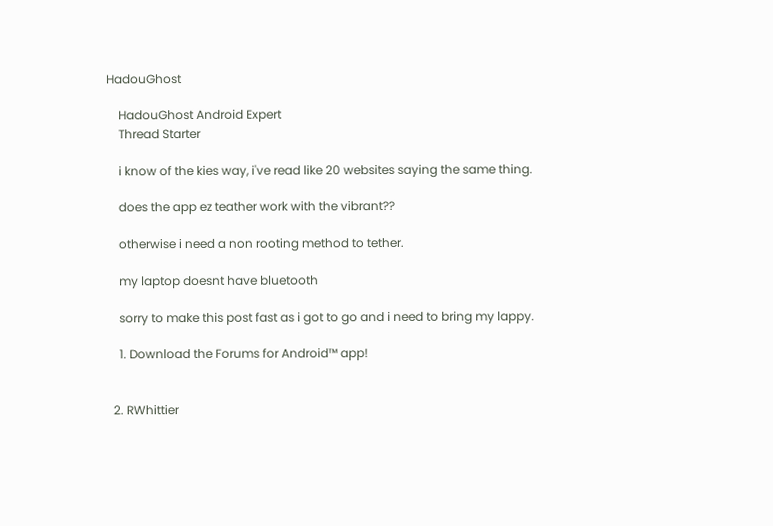HadouGhost

    HadouGhost Android Expert
    Thread Starter

    i know of the kies way, i've read like 20 websites saying the same thing.

    does the app ez teather work with the vibrant??

    otherwise i need a non rooting method to tether.

    my laptop doesnt have bluetooth

    sorry to make this post fast as i got to go and i need to bring my lappy.

    1. Download the Forums for Android™ app!


  2. RWhittier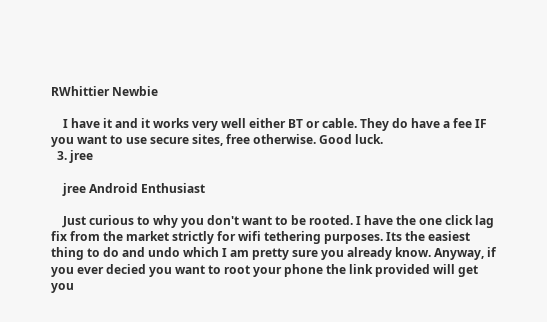RWhittier Newbie

    I have it and it works very well either BT or cable. They do have a fee IF you want to use secure sites, free otherwise. Good luck.
  3. jree

    jree Android Enthusiast

    Just curious to why you don't want to be rooted. I have the one click lag fix from the market strictly for wifi tethering purposes. Its the easiest thing to do and undo which I am pretty sure you already know. Anyway, if you ever decied you want to root your phone the link provided will get you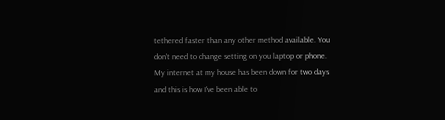tethered faster than any other method available. You don't need to change setting on you laptop or phone. My internet at my house has been down for two days and this is how I've been able to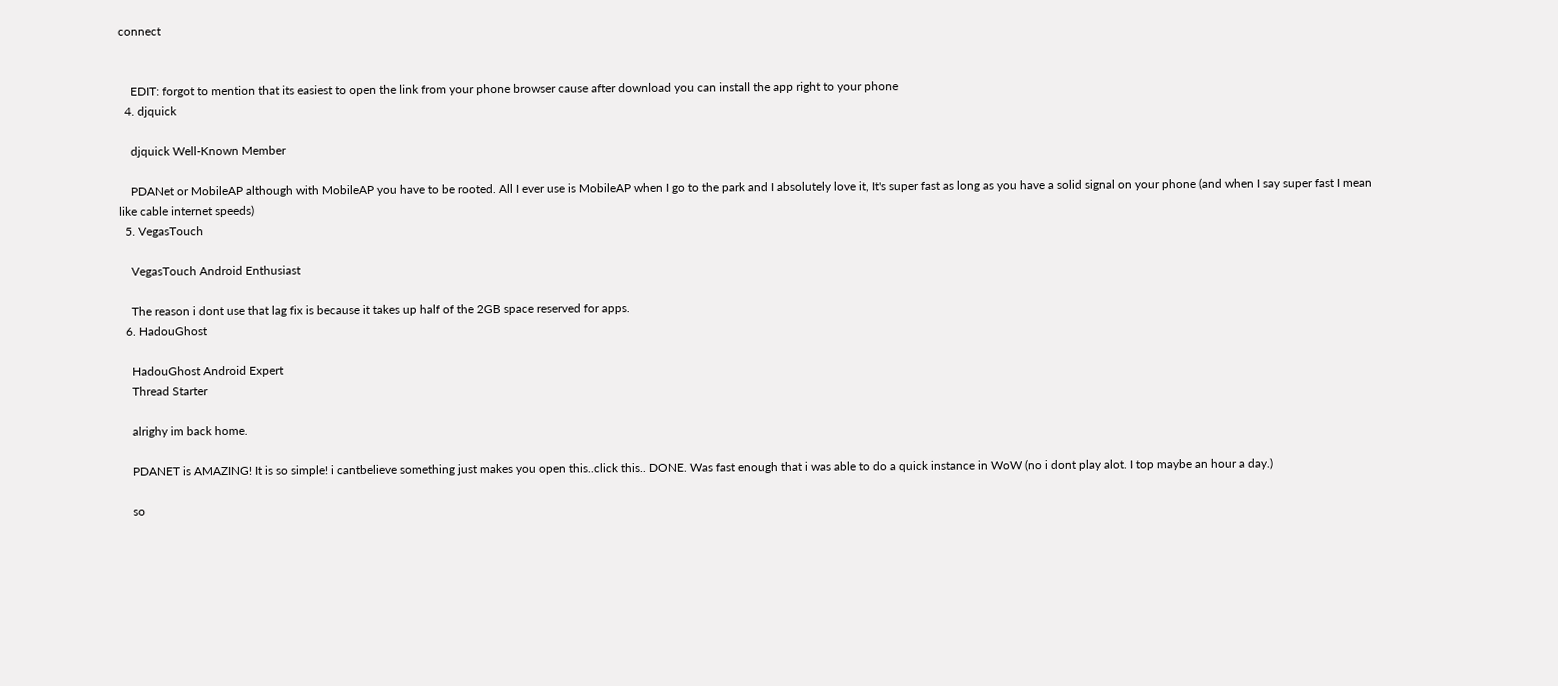connect


    EDIT: forgot to mention that its easiest to open the link from your phone browser cause after download you can install the app right to your phone
  4. djquick

    djquick Well-Known Member

    PDANet or MobileAP although with MobileAP you have to be rooted. All I ever use is MobileAP when I go to the park and I absolutely love it, It's super fast as long as you have a solid signal on your phone (and when I say super fast I mean like cable internet speeds)
  5. VegasTouch

    VegasTouch Android Enthusiast

    The reason i dont use that lag fix is because it takes up half of the 2GB space reserved for apps.
  6. HadouGhost

    HadouGhost Android Expert
    Thread Starter

    alrighy im back home.

    PDANET is AMAZING! It is so simple! i cantbelieve something just makes you open this..click this.. DONE. Was fast enough that i was able to do a quick instance in WoW (no i dont play alot. I top maybe an hour a day.)

    so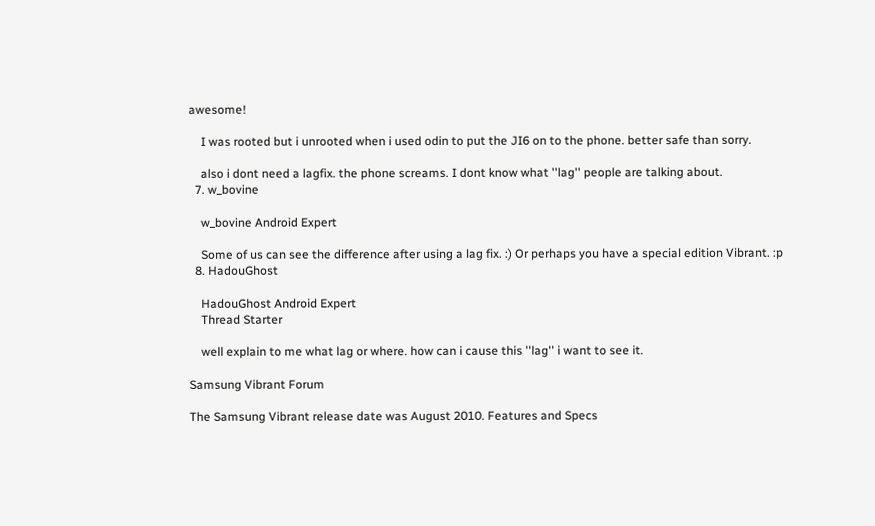awesome!

    I was rooted but i unrooted when i used odin to put the JI6 on to the phone. better safe than sorry.

    also i dont need a lagfix. the phone screams. I dont know what ''lag'' people are talking about.
  7. w_bovine

    w_bovine Android Expert

    Some of us can see the difference after using a lag fix. :) Or perhaps you have a special edition Vibrant. :p
  8. HadouGhost

    HadouGhost Android Expert
    Thread Starter

    well explain to me what lag or where. how can i cause this ''lag'' i want to see it.

Samsung Vibrant Forum

The Samsung Vibrant release date was August 2010. Features and Specs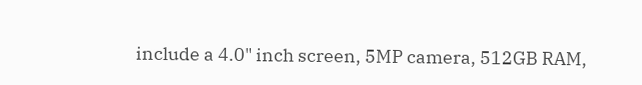include a 4.0" inch screen, 5MP camera, 512GB RAM,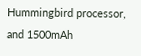Hummingbird processor, and 1500mAh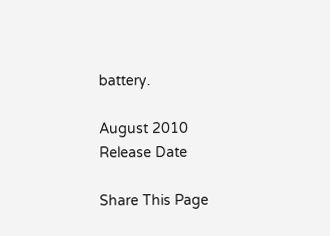battery.

August 2010
Release Date

Share This Page